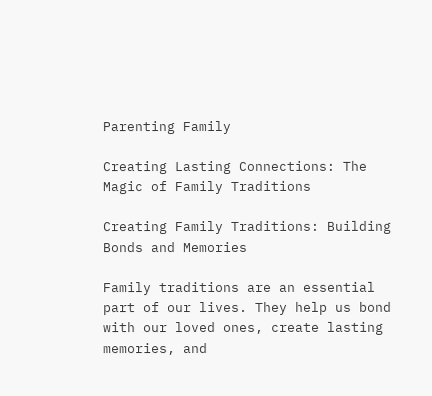Parenting Family

Creating Lasting Connections: The Magic of Family Traditions

Creating Family Traditions: Building Bonds and Memories

Family traditions are an essential part of our lives. They help us bond with our loved ones, create lasting memories, and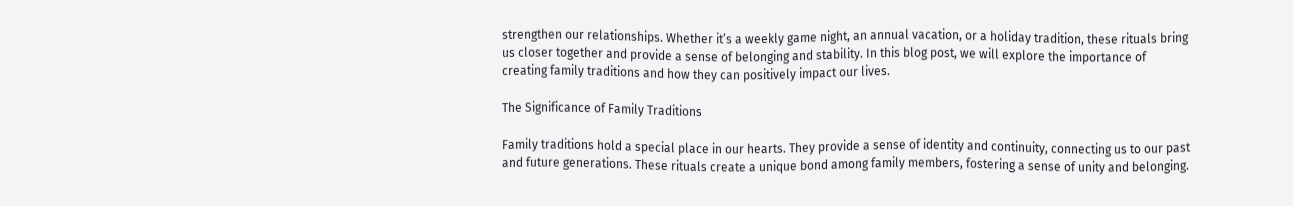strengthen our relationships. Whether it’s a weekly game night, an annual vacation, or a holiday tradition, these rituals bring us closer together and provide a sense of belonging and stability. In this blog post, we will explore the importance of creating family traditions and how they can positively impact our lives.

The Significance of Family Traditions

Family traditions hold a special place in our hearts. They provide a sense of identity and continuity, connecting us to our past and future generations. These rituals create a unique bond among family members, fostering a sense of unity and belonging.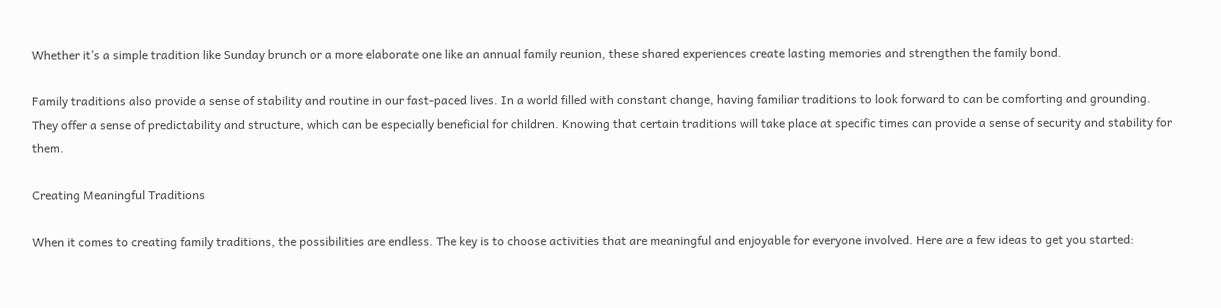Whether it’s a simple tradition like Sunday brunch or a more elaborate one like an annual family reunion, these shared experiences create lasting memories and strengthen the family bond.

Family traditions also provide a sense of stability and routine in our fast-paced lives. In a world filled with constant change, having familiar traditions to look forward to can be comforting and grounding. They offer a sense of predictability and structure, which can be especially beneficial for children. Knowing that certain traditions will take place at specific times can provide a sense of security and stability for them.

Creating Meaningful Traditions

When it comes to creating family traditions, the possibilities are endless. The key is to choose activities that are meaningful and enjoyable for everyone involved. Here are a few ideas to get you started: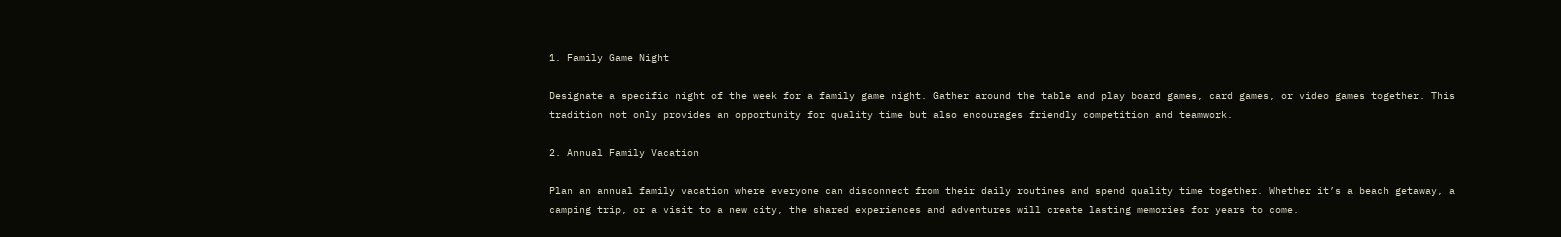1. Family Game Night

Designate a specific night of the week for a family game night. Gather around the table and play board games, card games, or video games together. This tradition not only provides an opportunity for quality time but also encourages friendly competition and teamwork.

2. Annual Family Vacation

Plan an annual family vacation where everyone can disconnect from their daily routines and spend quality time together. Whether it’s a beach getaway, a camping trip, or a visit to a new city, the shared experiences and adventures will create lasting memories for years to come.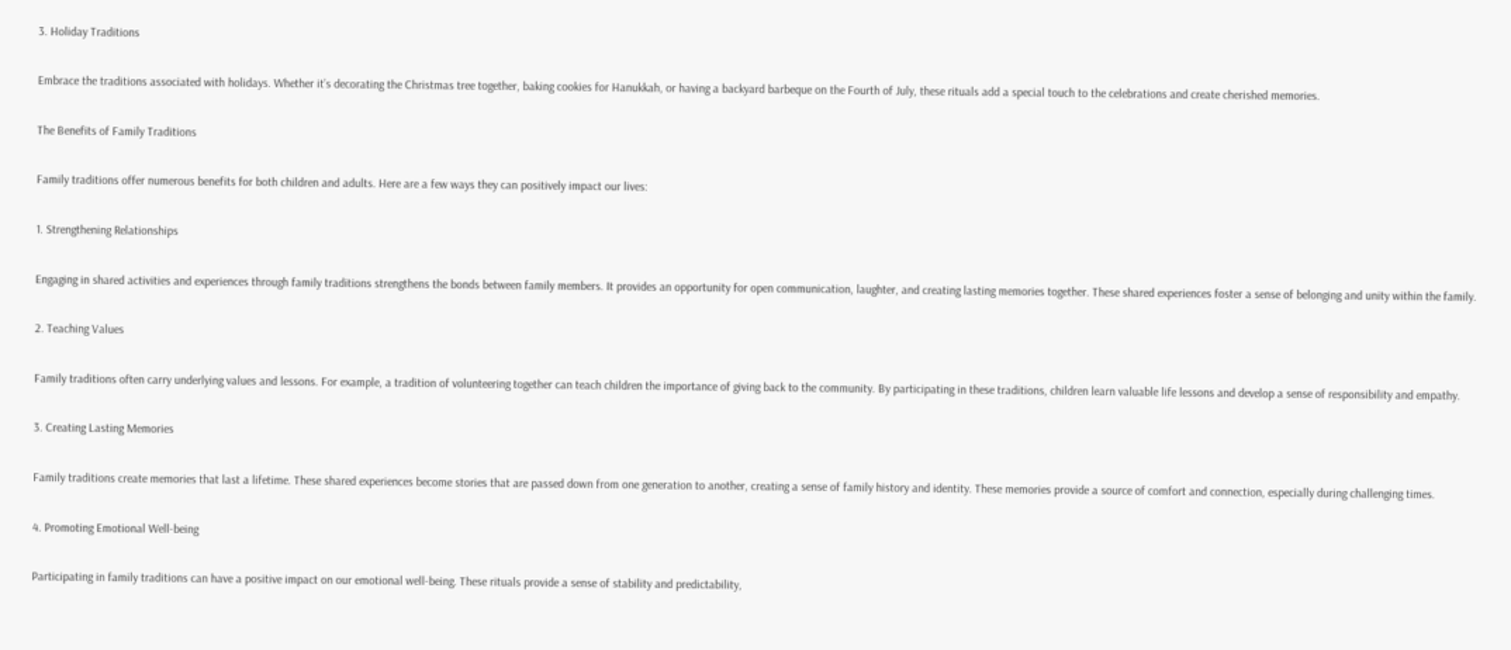3. Holiday Traditions

Embrace the traditions associated with holidays. Whether it’s decorating the Christmas tree together, baking cookies for Hanukkah, or having a backyard barbeque on the Fourth of July, these rituals add a special touch to the celebrations and create cherished memories.

The Benefits of Family Traditions

Family traditions offer numerous benefits for both children and adults. Here are a few ways they can positively impact our lives:

1. Strengthening Relationships

Engaging in shared activities and experiences through family traditions strengthens the bonds between family members. It provides an opportunity for open communication, laughter, and creating lasting memories together. These shared experiences foster a sense of belonging and unity within the family.

2. Teaching Values

Family traditions often carry underlying values and lessons. For example, a tradition of volunteering together can teach children the importance of giving back to the community. By participating in these traditions, children learn valuable life lessons and develop a sense of responsibility and empathy.

3. Creating Lasting Memories

Family traditions create memories that last a lifetime. These shared experiences become stories that are passed down from one generation to another, creating a sense of family history and identity. These memories provide a source of comfort and connection, especially during challenging times.

4. Promoting Emotional Well-being

Participating in family traditions can have a positive impact on our emotional well-being. These rituals provide a sense of stability and predictability,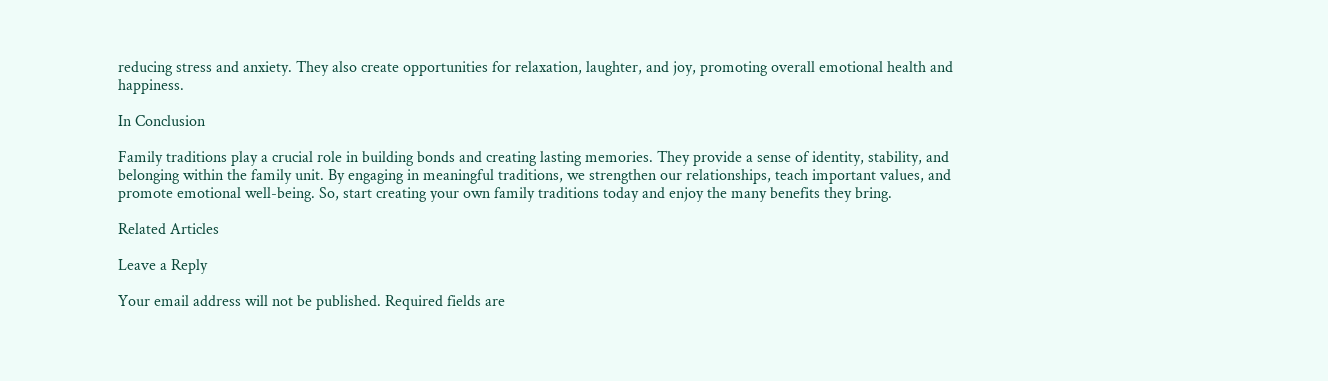reducing stress and anxiety. They also create opportunities for relaxation, laughter, and joy, promoting overall emotional health and happiness.

In Conclusion

Family traditions play a crucial role in building bonds and creating lasting memories. They provide a sense of identity, stability, and belonging within the family unit. By engaging in meaningful traditions, we strengthen our relationships, teach important values, and promote emotional well-being. So, start creating your own family traditions today and enjoy the many benefits they bring.

Related Articles

Leave a Reply

Your email address will not be published. Required fields are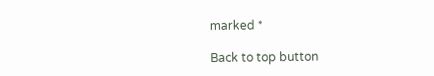marked *

Back to top button